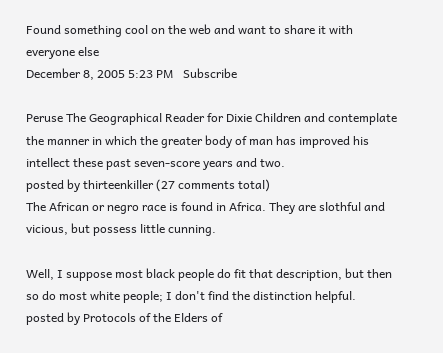Found something cool on the web and want to share it with everyone else
December 8, 2005 5:23 PM   Subscribe

Peruse The Geographical Reader for Dixie Children and contemplate the manner in which the greater body of man has improved his intellect these past seven-score years and two.
posted by thirteenkiller (27 comments total)
The African or negro race is found in Africa. They are slothful and vicious, but possess little cunning.

Well, I suppose most black people do fit that description, but then so do most white people; I don't find the distinction helpful.
posted by Protocols of the Elders of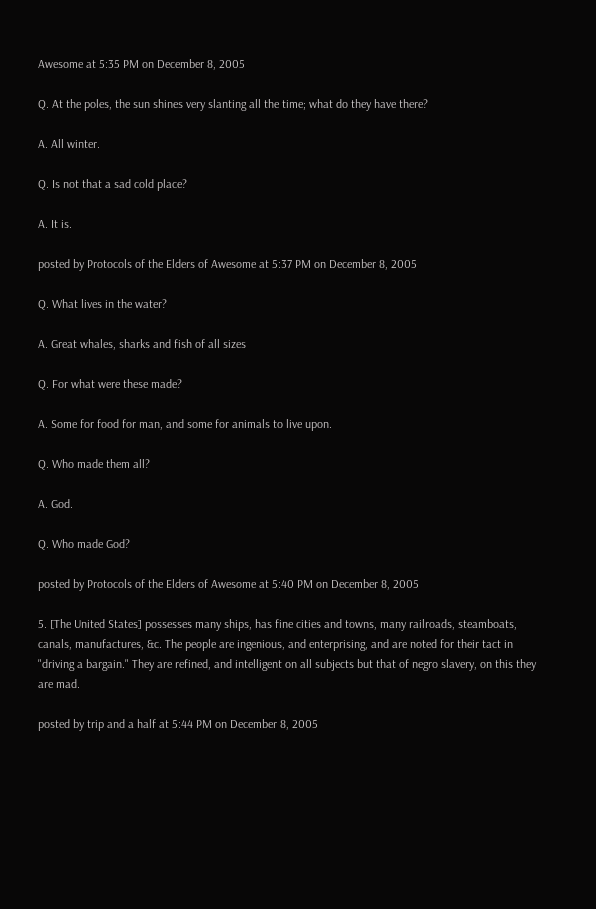Awesome at 5:35 PM on December 8, 2005

Q. At the poles, the sun shines very slanting all the time; what do they have there?

A. All winter.

Q. Is not that a sad cold place?

A. It is.

posted by Protocols of the Elders of Awesome at 5:37 PM on December 8, 2005

Q. What lives in the water?

A. Great whales, sharks and fish of all sizes

Q. For what were these made?

A. Some for food for man, and some for animals to live upon.

Q. Who made them all?

A. God.

Q. Who made God?

posted by Protocols of the Elders of Awesome at 5:40 PM on December 8, 2005

5. [The United States] possesses many ships, has fine cities and towns, many railroads, steamboats, canals, manufactures, &c. The people are ingenious, and enterprising, and are noted for their tact in "driving a bargain." They are refined, and intelligent on all subjects but that of negro slavery, on this they are mad.

posted by trip and a half at 5:44 PM on December 8, 2005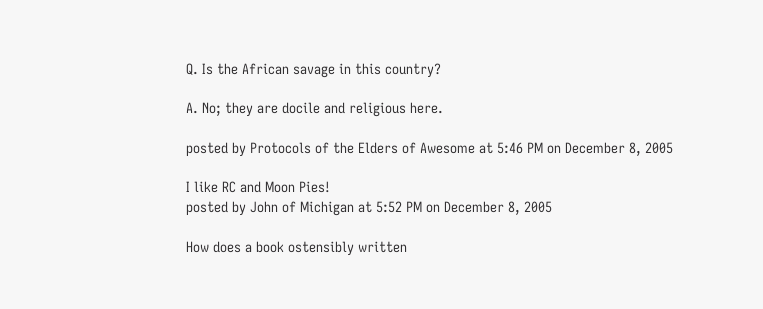Q. Is the African savage in this country?

A. No; they are docile and religious here.

posted by Protocols of the Elders of Awesome at 5:46 PM on December 8, 2005

I like RC and Moon Pies!
posted by John of Michigan at 5:52 PM on December 8, 2005

How does a book ostensibly written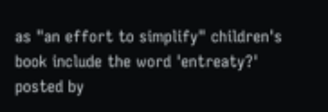as "an effort to simplify" children's book include the word 'entreaty?'
posted by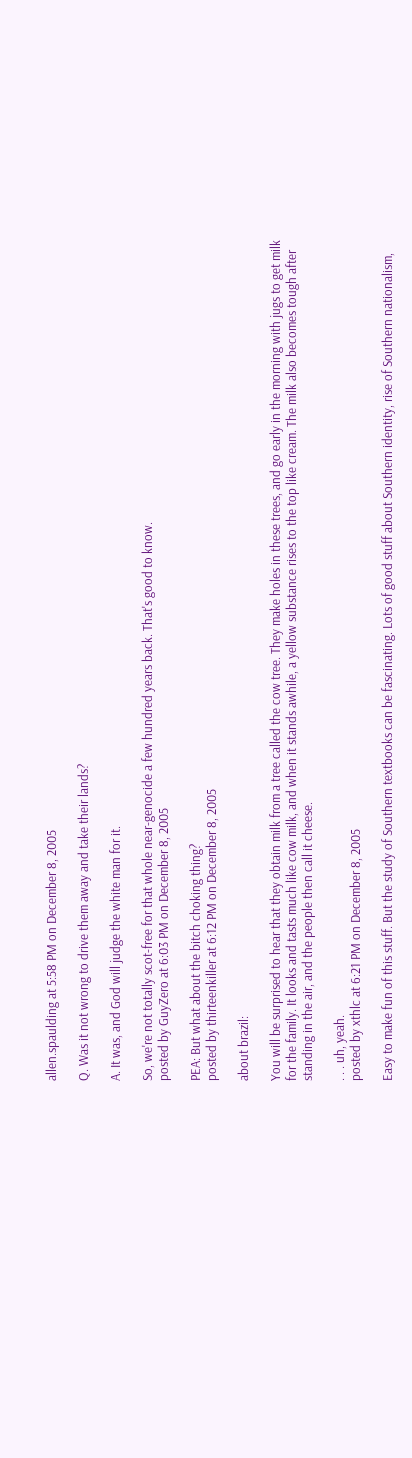allen.spaulding at 5:58 PM on December 8, 2005

Q. Was it not wrong to drive them away and take their lands?

A. It was, and God will judge the white man for it.

So, we're not totally scot-free for that whole near-genocide a few hundred years back. That's good to know.
posted by GuyZero at 6:03 PM on December 8, 2005

PEA: But what about the bitch choking thing?
posted by thirteenkiller at 6:12 PM on December 8, 2005

about brazil:

You will be surprised to hear that they obtain milk from a tree called the cow tree. They make holes in these trees, and go early in the morning with jugs to get milk for the family. It looks and tasts much like cow milk, and when it stands awhile, a yellow substance rises to the top like cream. The milk also becomes tough after standing in the air, and the people then call it cheese.

. . . uh, yeah.
posted by xthlc at 6:21 PM on December 8, 2005

Easy to make fun of this stuff. But the study of Southern textbooks can be fascinating. Lots of good stuff about Southern identity, rise of Southern nationalism,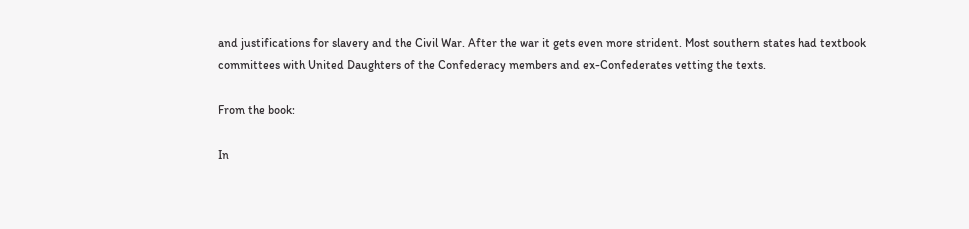and justifications for slavery and the Civil War. After the war it gets even more strident. Most southern states had textbook committees with United Daughters of the Confederacy members and ex-Confederates vetting the texts.

From the book:

In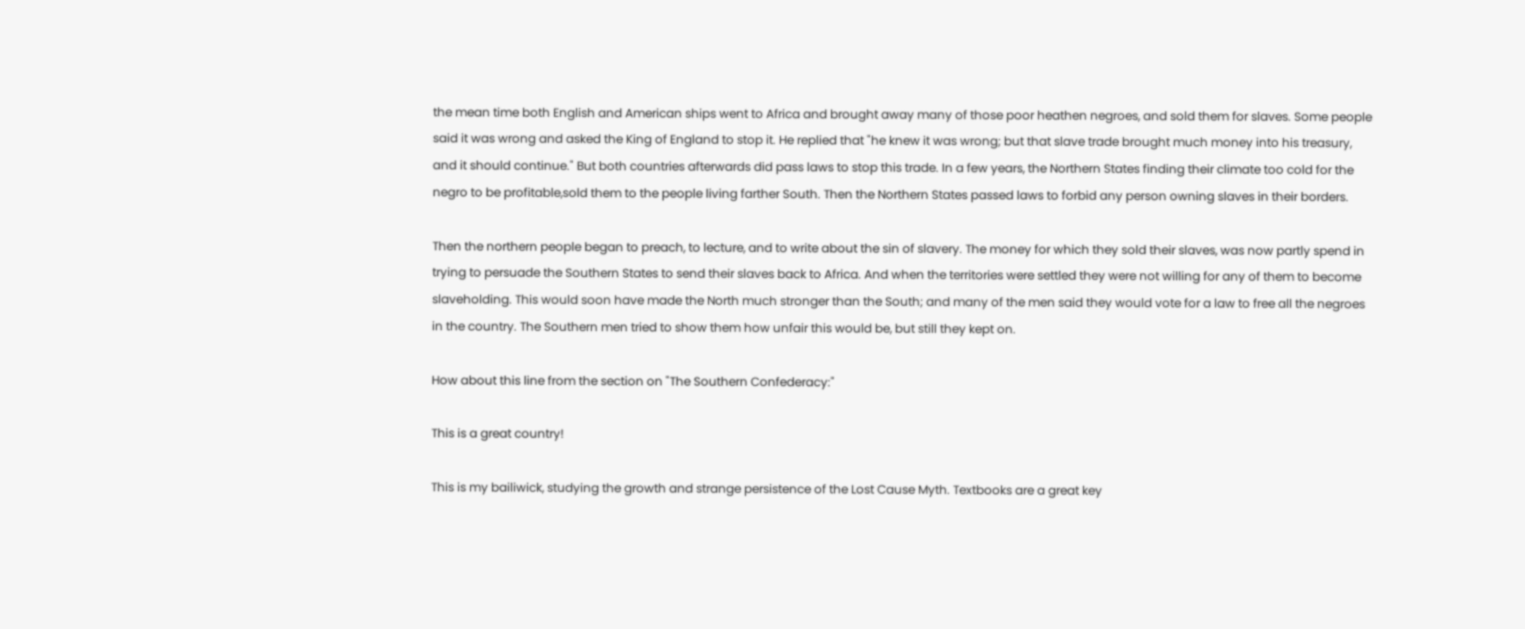the mean time both English and American ships went to Africa and brought away many of those poor heathen negroes, and sold them for slaves. Some people said it was wrong and asked the King of England to stop it. He replied that "he knew it was wrong; but that slave trade brought much money into his treasury, and it should continue." But both countries afterwards did pass laws to stop this trade. In a few years, the Northern States finding their climate too cold for the negro to be profitable,sold them to the people living farther South. Then the Northern States passed laws to forbid any person owning slaves in their borders.

Then the northern people began to preach, to lecture, and to write about the sin of slavery. The money for which they sold their slaves, was now partly spend in trying to persuade the Southern States to send their slaves back to Africa. And when the territories were settled they were not willing for any of them to become slaveholding. This would soon have made the North much stronger than the South; and many of the men said they would vote for a law to free all the negroes in the country. The Southern men tried to show them how unfair this would be, but still they kept on.

How about this line from the section on "The Southern Confederacy:"

This is a great country!

This is my bailiwick, studying the growth and strange persistence of the Lost Cause Myth. Textbooks are a great key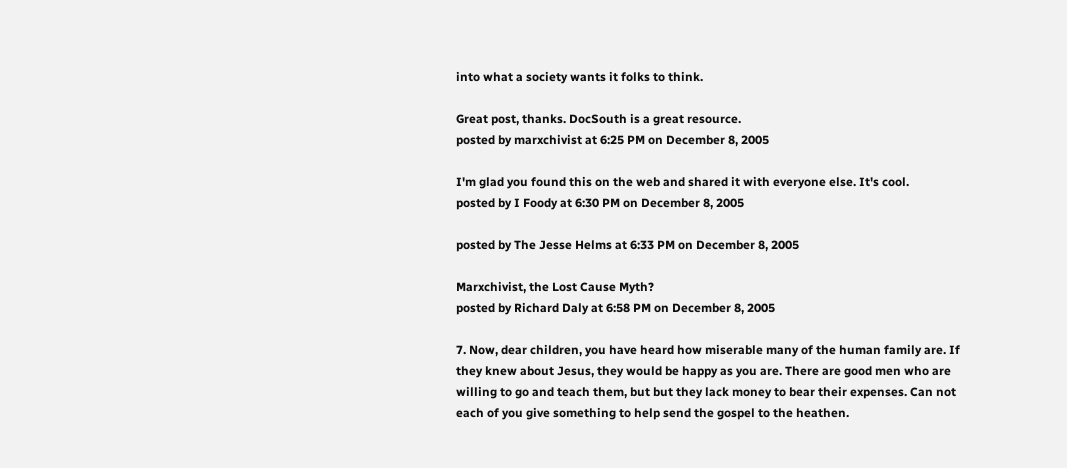into what a society wants it folks to think.

Great post, thanks. DocSouth is a great resource.
posted by marxchivist at 6:25 PM on December 8, 2005

I'm glad you found this on the web and shared it with everyone else. It's cool.
posted by I Foody at 6:30 PM on December 8, 2005

posted by The Jesse Helms at 6:33 PM on December 8, 2005

Marxchivist, the Lost Cause Myth?
posted by Richard Daly at 6:58 PM on December 8, 2005

7. Now, dear children, you have heard how miserable many of the human family are. If they knew about Jesus, they would be happy as you are. There are good men who are willing to go and teach them, but but they lack money to bear their expenses. Can not each of you give something to help send the gospel to the heathen.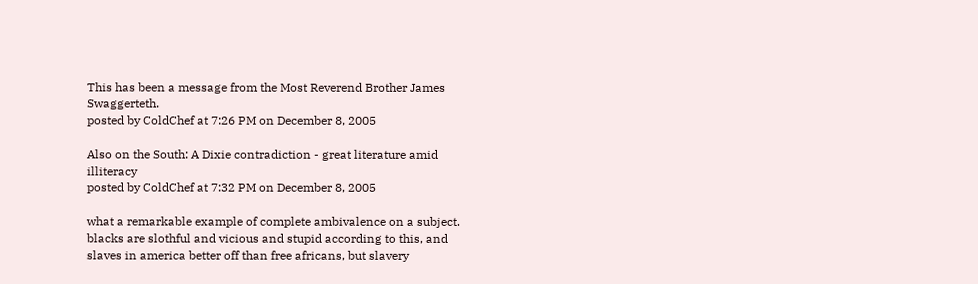This has been a message from the Most Reverend Brother James Swaggerteth.
posted by ColdChef at 7:26 PM on December 8, 2005

Also on the South: A Dixie contradiction - great literature amid illiteracy
posted by ColdChef at 7:32 PM on December 8, 2005

what a remarkable example of complete ambivalence on a subject. blacks are slothful and vicious and stupid according to this, and slaves in america better off than free africans, but slavery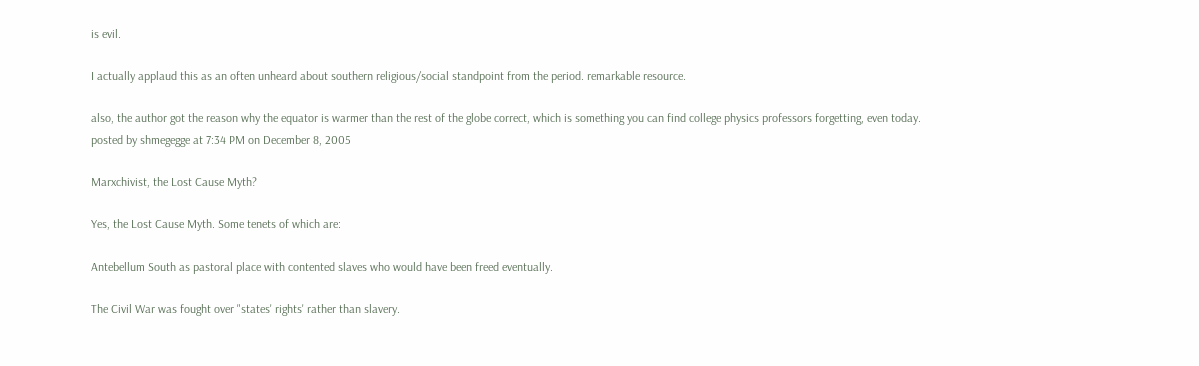is evil.

I actually applaud this as an often unheard about southern religious/social standpoint from the period. remarkable resource.

also, the author got the reason why the equator is warmer than the rest of the globe correct, which is something you can find college physics professors forgetting, even today.
posted by shmegegge at 7:34 PM on December 8, 2005

Marxchivist, the Lost Cause Myth?

Yes, the Lost Cause Myth. Some tenets of which are:

Antebellum South as pastoral place with contented slaves who would have been freed eventually.

The Civil War was fought over "states' rights' rather than slavery.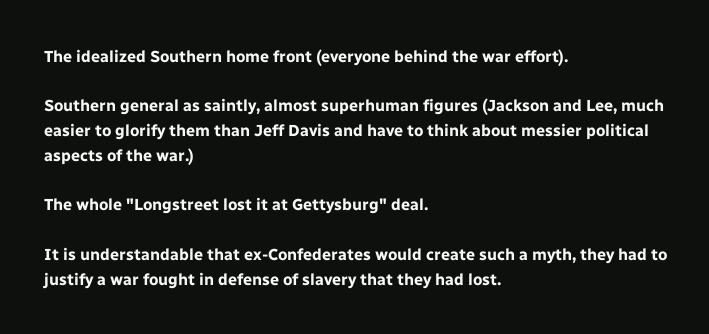The idealized Southern home front (everyone behind the war effort).

Southern general as saintly, almost superhuman figures (Jackson and Lee, much easier to glorify them than Jeff Davis and have to think about messier political aspects of the war.)

The whole "Longstreet lost it at Gettysburg" deal.

It is understandable that ex-Confederates would create such a myth, they had to justify a war fought in defense of slavery that they had lost.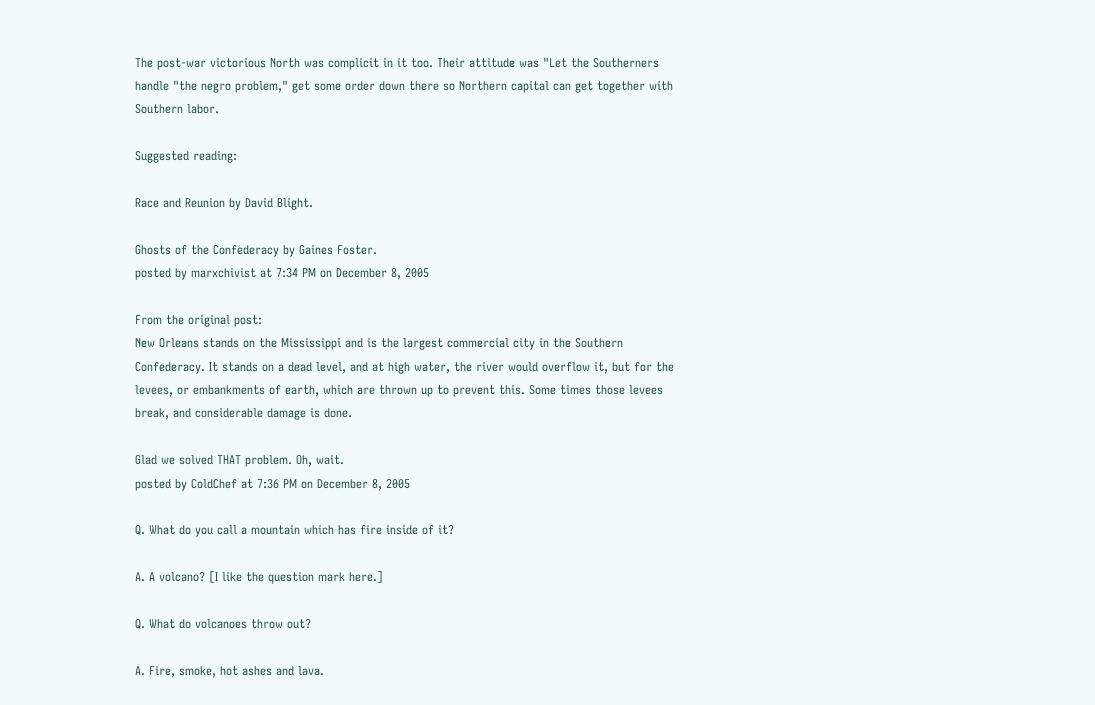The post-war victorious North was complicit in it too. Their attitude was "Let the Southerners handle "the negro problem," get some order down there so Northern capital can get together with Southern labor.

Suggested reading:

Race and Reunion by David Blight.

Ghosts of the Confederacy by Gaines Foster.
posted by marxchivist at 7:34 PM on December 8, 2005

From the original post:
New Orleans stands on the Mississippi and is the largest commercial city in the Southern Confederacy. It stands on a dead level, and at high water, the river would overflow it, but for the levees, or embankments of earth, which are thrown up to prevent this. Some times those levees break, and considerable damage is done.

Glad we solved THAT problem. Oh, wait.
posted by ColdChef at 7:36 PM on December 8, 2005

Q. What do you call a mountain which has fire inside of it?

A. A volcano? [I like the question mark here.]

Q. What do volcanoes throw out?

A. Fire, smoke, hot ashes and lava.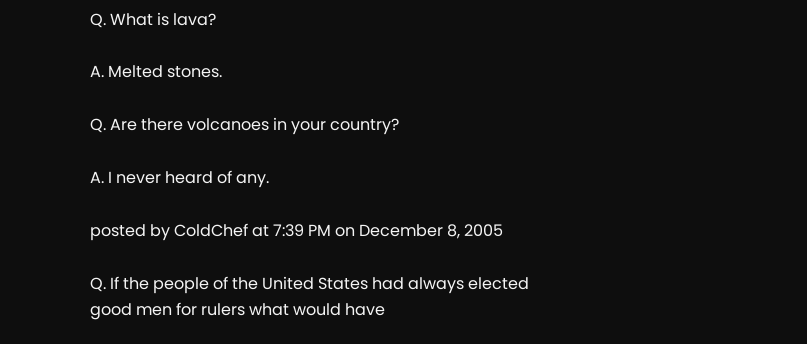Q. What is lava?

A. Melted stones.

Q. Are there volcanoes in your country?

A. I never heard of any.

posted by ColdChef at 7:39 PM on December 8, 2005

Q. If the people of the United States had always elected good men for rulers what would have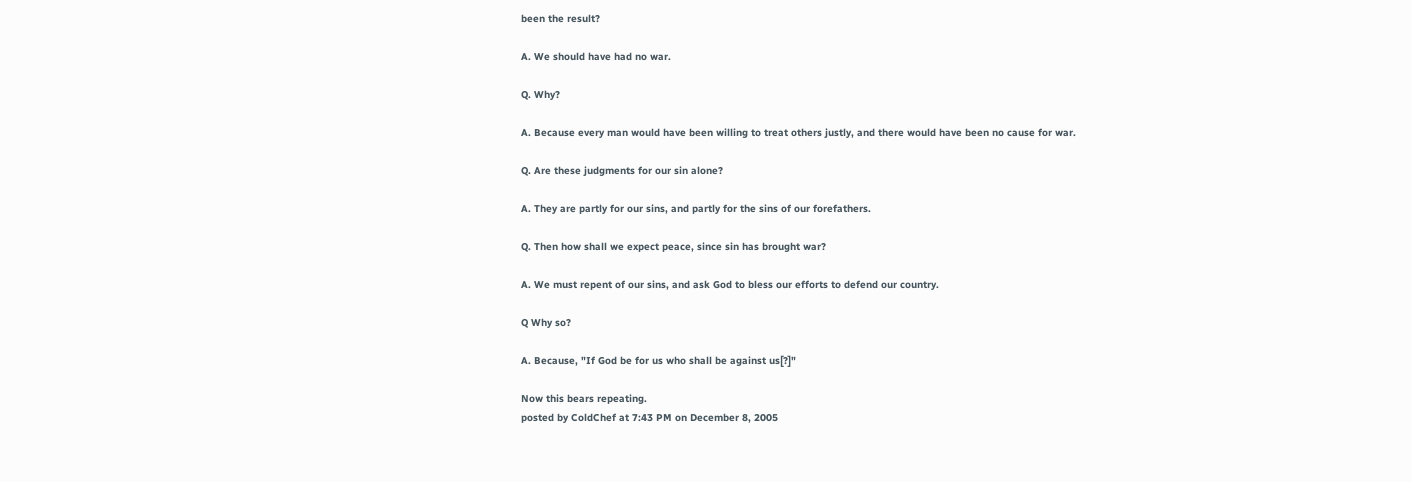been the result?

A. We should have had no war.

Q. Why?

A. Because every man would have been willing to treat others justly, and there would have been no cause for war.

Q. Are these judgments for our sin alone?

A. They are partly for our sins, and partly for the sins of our forefathers.

Q. Then how shall we expect peace, since sin has brought war?

A. We must repent of our sins, and ask God to bless our efforts to defend our country.

Q Why so?

A. Because, "If God be for us who shall be against us[?]"

Now this bears repeating.
posted by ColdChef at 7:43 PM on December 8, 2005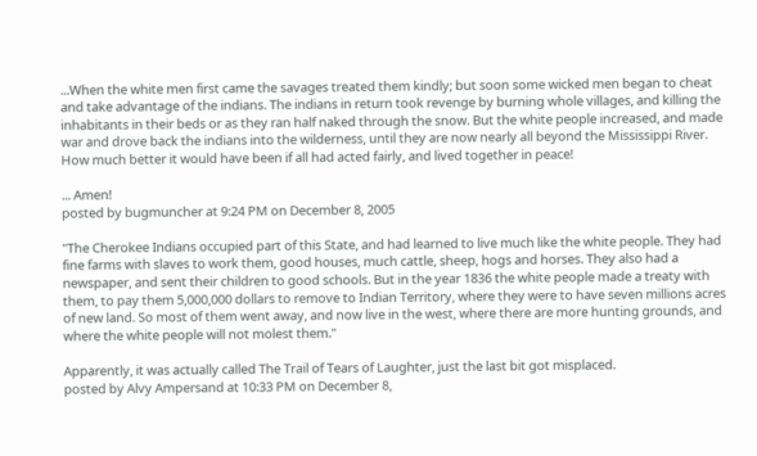...When the white men first came the savages treated them kindly; but soon some wicked men began to cheat and take advantage of the indians. The indians in return took revenge by burning whole villages, and killing the inhabitants in their beds or as they ran half naked through the snow. But the white people increased, and made war and drove back the indians into the wilderness, until they are now nearly all beyond the Mississippi River. How much better it would have been if all had acted fairly, and lived together in peace!

... Amen!
posted by bugmuncher at 9:24 PM on December 8, 2005

"The Cherokee Indians occupied part of this State, and had learned to live much like the white people. They had fine farms with slaves to work them, good houses, much cattle, sheep, hogs and horses. They also had a newspaper, and sent their children to good schools. But in the year 1836 the white people made a treaty with them, to pay them 5,000,000 dollars to remove to Indian Territory, where they were to have seven millions acres of new land. So most of them went away, and now live in the west, where there are more hunting grounds, and where the white people will not molest them."

Apparently, it was actually called The Trail of Tears of Laughter, just the last bit got misplaced.
posted by Alvy Ampersand at 10:33 PM on December 8,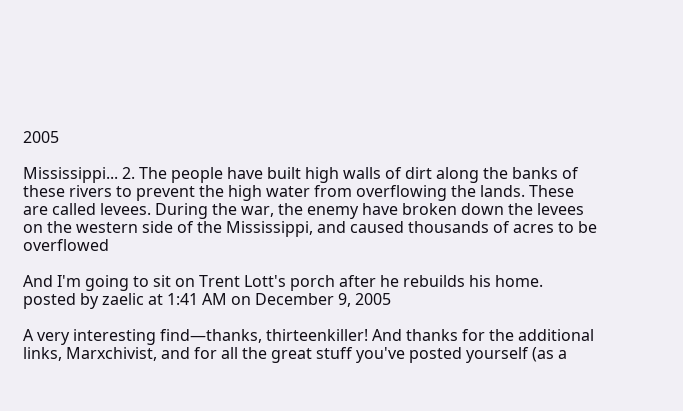2005

Mississippi... 2. The people have built high walls of dirt along the banks of these rivers to prevent the high water from overflowing the lands. These are called levees. During the war, the enemy have broken down the levees on the western side of the Mississippi, and caused thousands of acres to be overflowed

And I'm going to sit on Trent Lott's porch after he rebuilds his home.
posted by zaelic at 1:41 AM on December 9, 2005

A very interesting find—thanks, thirteenkiller! And thanks for the additional links, Marxchivist, and for all the great stuff you've posted yourself (as a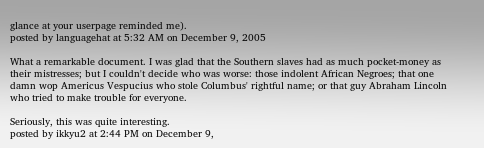glance at your userpage reminded me).
posted by languagehat at 5:32 AM on December 9, 2005

What a remarkable document. I was glad that the Southern slaves had as much pocket-money as their mistresses; but I couldn't decide who was worse: those indolent African Negroes; that one damn wop Americus Vespucius who stole Columbus' rightful name; or that guy Abraham Lincoln who tried to make trouble for everyone.

Seriously, this was quite interesting.
posted by ikkyu2 at 2:44 PM on December 9,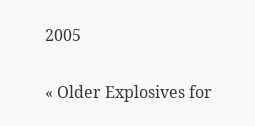2005

« Older Explosives for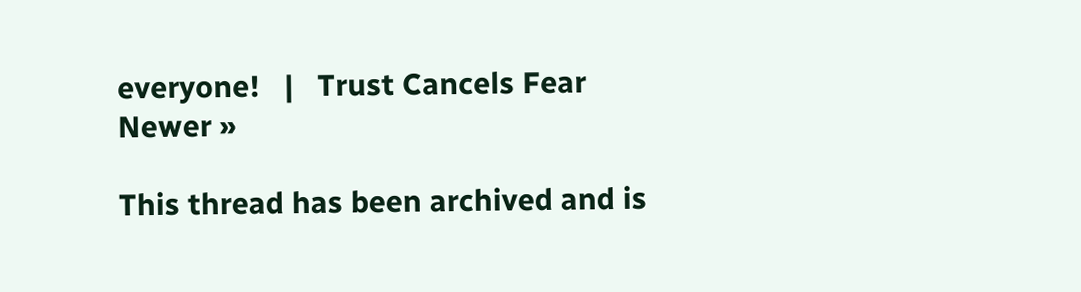everyone!   |   Trust Cancels Fear Newer »

This thread has been archived and is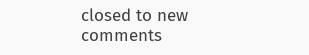closed to new comments